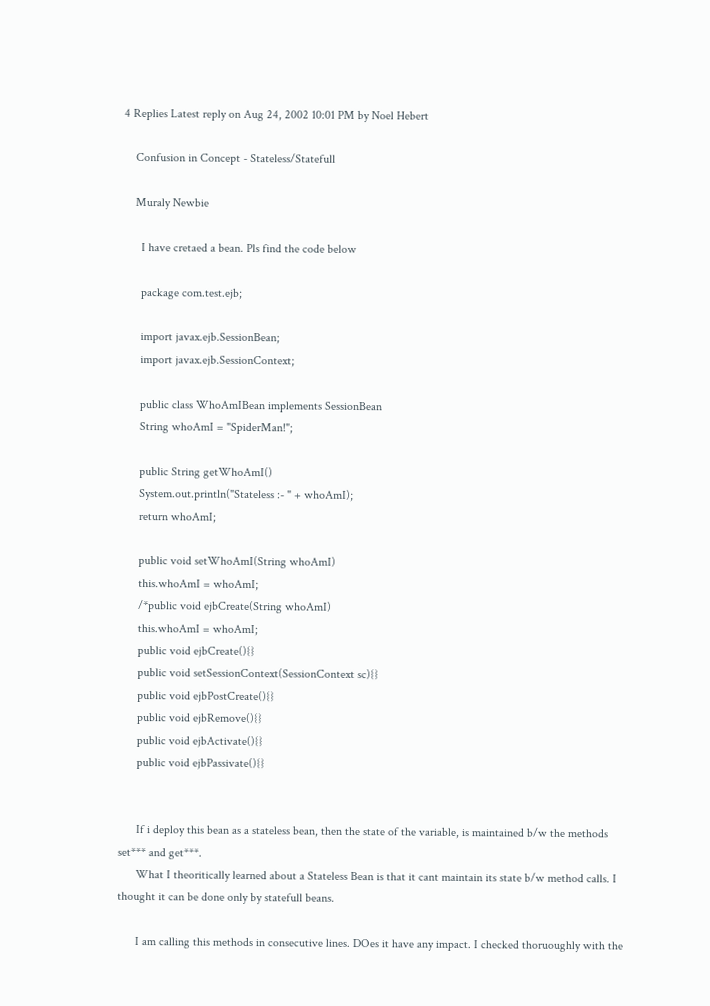4 Replies Latest reply on Aug 24, 2002 10:01 PM by Noel Hebert

    Confusion in Concept - Stateless/Statefull

    Muraly Newbie

      I have cretaed a bean. Pls find the code below

      package com.test.ejb;

      import javax.ejb.SessionBean;
      import javax.ejb.SessionContext;

      public class WhoAmIBean implements SessionBean
      String whoAmI = "SpiderMan!";

      public String getWhoAmI()
      System.out.println("Stateless :- " + whoAmI);
      return whoAmI;

      public void setWhoAmI(String whoAmI)
      this.whoAmI = whoAmI;
      /*public void ejbCreate(String whoAmI)
      this.whoAmI = whoAmI;
      public void ejbCreate(){}
      public void setSessionContext(SessionContext sc){}
      public void ejbPostCreate(){}
      public void ejbRemove(){}
      public void ejbActivate(){}
      public void ejbPassivate(){}


      If i deploy this bean as a stateless bean, then the state of the variable, is maintained b/w the methods set*** and get***.
      What I theoritically learned about a Stateless Bean is that it cant maintain its state b/w method calls. I thought it can be done only by statefull beans.

      I am calling this methods in consecutive lines. DOes it have any impact. I checked thoruoughly with the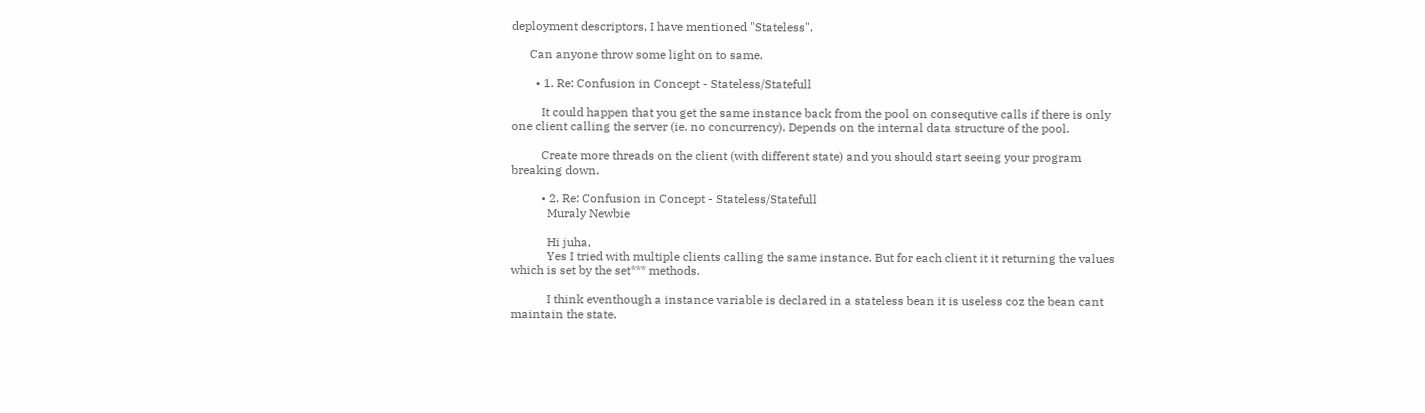deployment descriptors, I have mentioned "Stateless".

      Can anyone throw some light on to same.

        • 1. Re: Confusion in Concept - Stateless/Statefull

          It could happen that you get the same instance back from the pool on consequtive calls if there is only one client calling the server (ie. no concurrency). Depends on the internal data structure of the pool.

          Create more threads on the client (with different state) and you should start seeing your program breaking down.

          • 2. Re: Confusion in Concept - Stateless/Statefull
            Muraly Newbie

            Hi juha,
            Yes I tried with multiple clients calling the same instance. But for each client it it returning the values which is set by the set*** methods.

            I think eventhough a instance variable is declared in a stateless bean it is useless coz the bean cant maintain the state.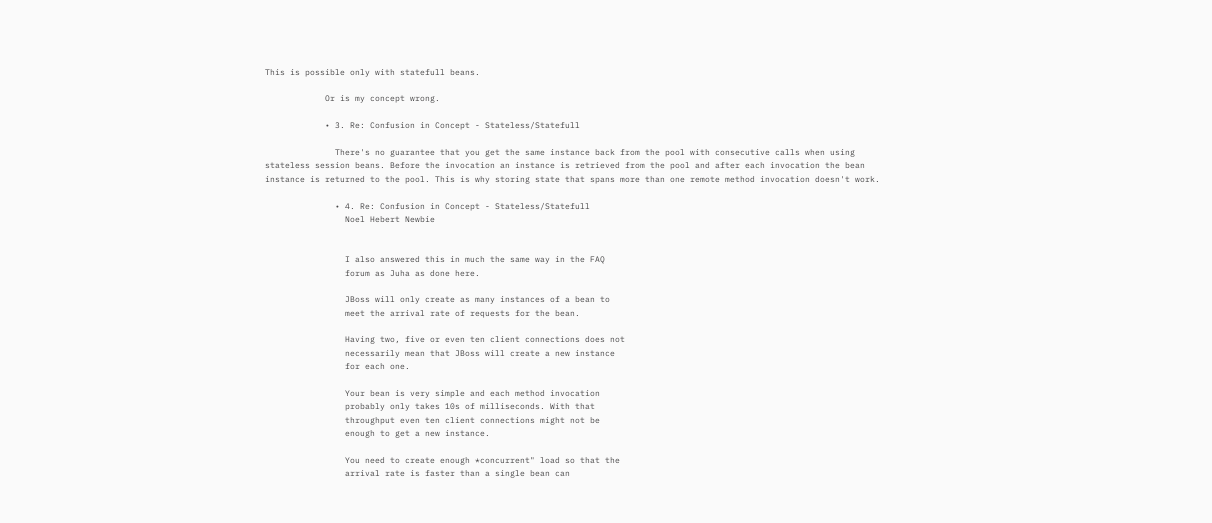This is possible only with statefull beans.

            Or is my concept wrong.

            • 3. Re: Confusion in Concept - Stateless/Statefull

              There's no guarantee that you get the same instance back from the pool with consecutive calls when using stateless session beans. Before the invocation an instance is retrieved from the pool and after each invocation the bean instance is returned to the pool. This is why storing state that spans more than one remote method invocation doesn't work.

              • 4. Re: Confusion in Concept - Stateless/Statefull
                Noel Hebert Newbie


                I also answered this in much the same way in the FAQ
                forum as Juha as done here.

                JBoss will only create as many instances of a bean to
                meet the arrival rate of requests for the bean.

                Having two, five or even ten client connections does not
                necessarily mean that JBoss will create a new instance
                for each one.

                Your bean is very simple and each method invocation
                probably only takes 10s of milliseconds. With that
                throughput even ten client connections might not be
                enough to get a new instance.

                You need to create enough *concurrent" load so that the
                arrival rate is faster than a single bean can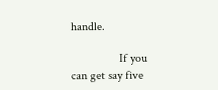handle.

                If you can get say five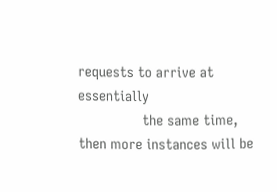requests to arrive at essentially
                the same time, then more instances will be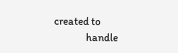created to
                handle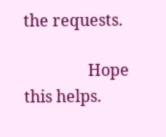the requests.

                Hope this helps.